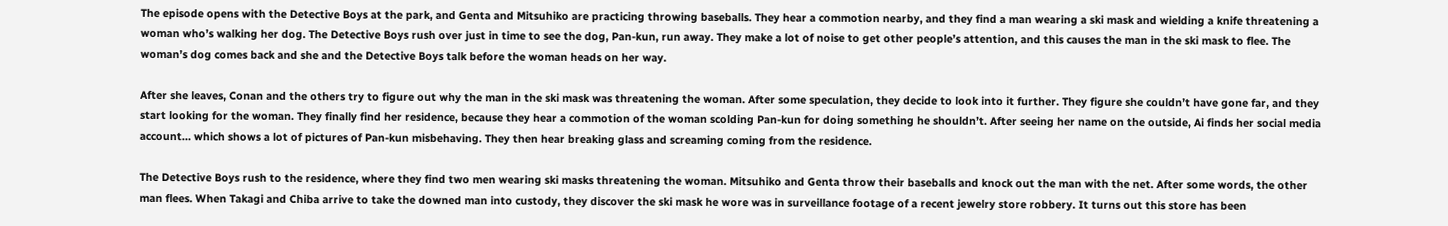The episode opens with the Detective Boys at the park, and Genta and Mitsuhiko are practicing throwing baseballs. They hear a commotion nearby, and they find a man wearing a ski mask and wielding a knife threatening a woman who’s walking her dog. The Detective Boys rush over just in time to see the dog, Pan-kun, run away. They make a lot of noise to get other people’s attention, and this causes the man in the ski mask to flee. The woman’s dog comes back and she and the Detective Boys talk before the woman heads on her way.

After she leaves, Conan and the others try to figure out why the man in the ski mask was threatening the woman. After some speculation, they decide to look into it further. They figure she couldn’t have gone far, and they start looking for the woman. They finally find her residence, because they hear a commotion of the woman scolding Pan-kun for doing something he shouldn’t. After seeing her name on the outside, Ai finds her social media account… which shows a lot of pictures of Pan-kun misbehaving. They then hear breaking glass and screaming coming from the residence.

The Detective Boys rush to the residence, where they find two men wearing ski masks threatening the woman. Mitsuhiko and Genta throw their baseballs and knock out the man with the net. After some words, the other man flees. When Takagi and Chiba arrive to take the downed man into custody, they discover the ski mask he wore was in surveillance footage of a recent jewelry store robbery. It turns out this store has been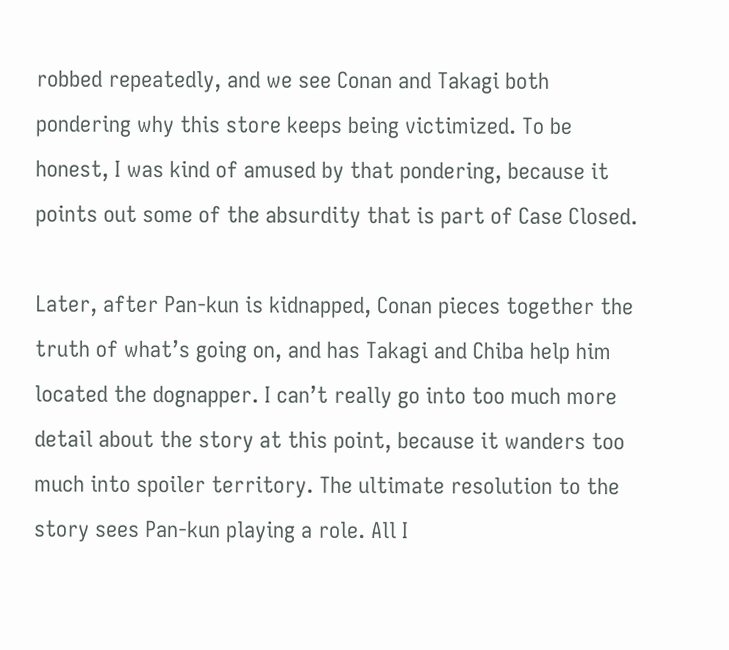robbed repeatedly, and we see Conan and Takagi both pondering why this store keeps being victimized. To be honest, I was kind of amused by that pondering, because it points out some of the absurdity that is part of Case Closed.

Later, after Pan-kun is kidnapped, Conan pieces together the truth of what’s going on, and has Takagi and Chiba help him located the dognapper. I can’t really go into too much more detail about the story at this point, because it wanders too much into spoiler territory. The ultimate resolution to the story sees Pan-kun playing a role. All I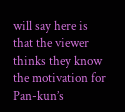will say here is that the viewer thinks they know the motivation for Pan-kun’s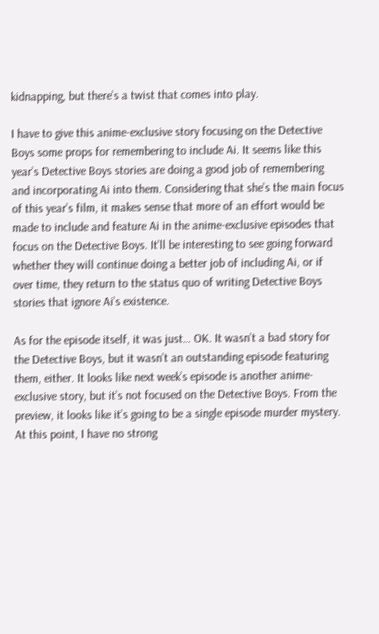kidnapping, but there’s a twist that comes into play.

I have to give this anime-exclusive story focusing on the Detective Boys some props for remembering to include Ai. It seems like this year’s Detective Boys stories are doing a good job of remembering and incorporating Ai into them. Considering that she’s the main focus of this year’s film, it makes sense that more of an effort would be made to include and feature Ai in the anime-exclusive episodes that focus on the Detective Boys. It’ll be interesting to see going forward whether they will continue doing a better job of including Ai, or if over time, they return to the status quo of writing Detective Boys stories that ignore Ai’s existence.

As for the episode itself, it was just… OK. It wasn’t a bad story for the Detective Boys, but it wasn’t an outstanding episode featuring them, either. It looks like next week’s episode is another anime-exclusive story, but it’s not focused on the Detective Boys. From the preview, it looks like it’s going to be a single episode murder mystery. At this point, I have no strong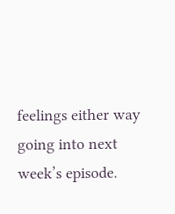feelings either way going into next week’s episode.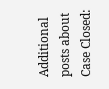Additional posts about Case Closed: